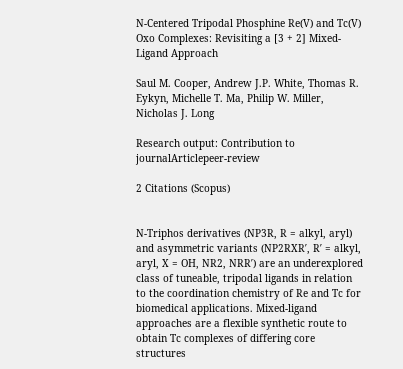N-Centered Tripodal Phosphine Re(V) and Tc(V) Oxo Complexes: Revisiting a [3 + 2] Mixed-Ligand Approach

Saul M. Cooper, Andrew J.P. White, Thomas R. Eykyn, Michelle T. Ma, Philip W. Miller, Nicholas J. Long

Research output: Contribution to journalArticlepeer-review

2 Citations (Scopus)


N-Triphos derivatives (NP3R, R = alkyl, aryl) and asymmetric variants (NP2RXR′, R′ = alkyl, aryl, X = OH, NR2, NRR′) are an underexplored class of tuneable, tripodal ligands in relation to the coordination chemistry of Re and Tc for biomedical applications. Mixed-ligand approaches are a flexible synthetic route to obtain Tc complexes of differing core structures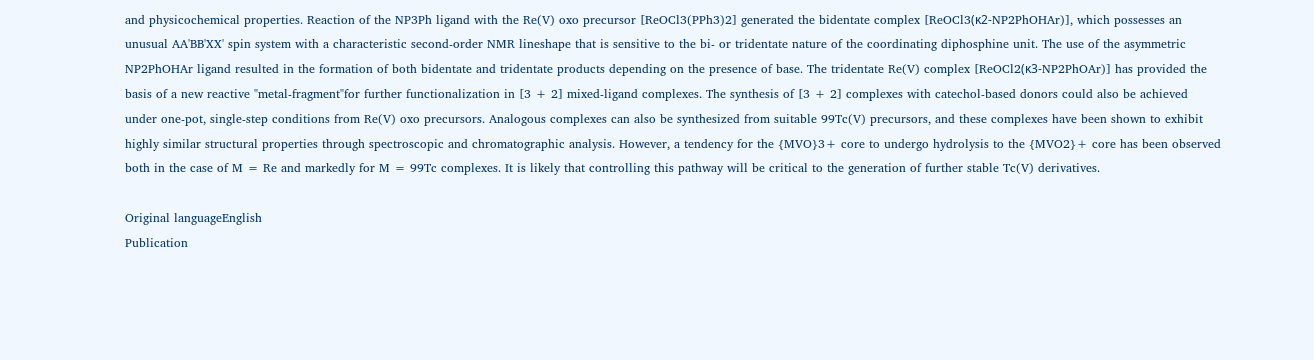and physicochemical properties. Reaction of the NP3Ph ligand with the Re(V) oxo precursor [ReOCl3(PPh3)2] generated the bidentate complex [ReOCl3(κ2-NP2PhOHAr)], which possesses an unusual AA'BB'XX' spin system with a characteristic second-order NMR lineshape that is sensitive to the bi- or tridentate nature of the coordinating diphosphine unit. The use of the asymmetric NP2PhOHAr ligand resulted in the formation of both bidentate and tridentate products depending on the presence of base. The tridentate Re(V) complex [ReOCl2(κ3-NP2PhOAr)] has provided the basis of a new reactive "metal-fragment"for further functionalization in [3 + 2] mixed-ligand complexes. The synthesis of [3 + 2] complexes with catechol-based donors could also be achieved under one-pot, single-step conditions from Re(V) oxo precursors. Analogous complexes can also be synthesized from suitable 99Tc(V) precursors, and these complexes have been shown to exhibit highly similar structural properties through spectroscopic and chromatographic analysis. However, a tendency for the {MVO}3+ core to undergo hydrolysis to the {MVO2}+ core has been observed both in the case of M = Re and markedly for M = 99Tc complexes. It is likely that controlling this pathway will be critical to the generation of further stable Tc(V) derivatives.

Original languageEnglish
Publication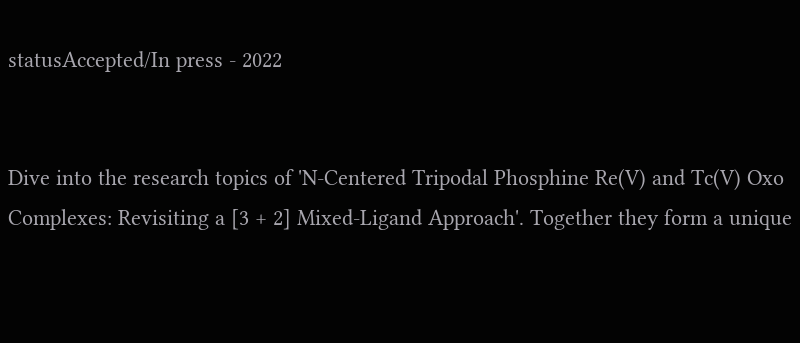statusAccepted/In press - 2022


Dive into the research topics of 'N-Centered Tripodal Phosphine Re(V) and Tc(V) Oxo Complexes: Revisiting a [3 + 2] Mixed-Ligand Approach'. Together they form a unique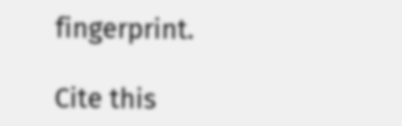fingerprint.

Cite this